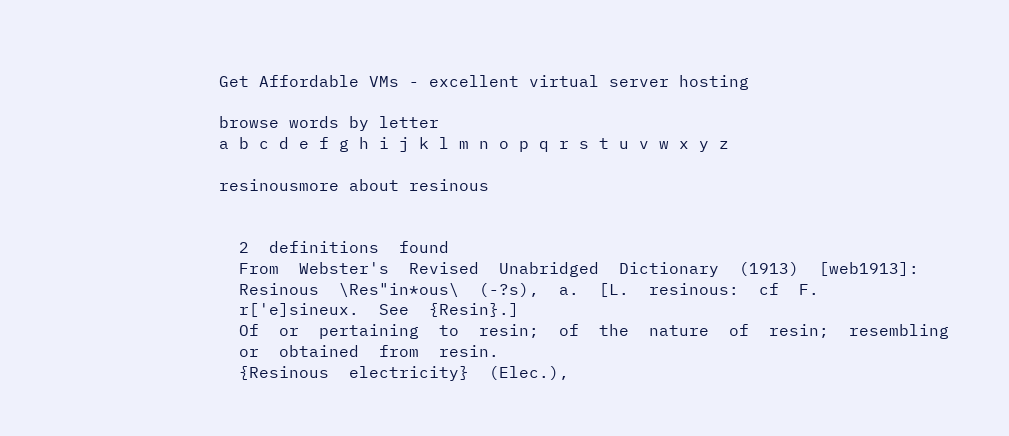Get Affordable VMs - excellent virtual server hosting

browse words by letter
a b c d e f g h i j k l m n o p q r s t u v w x y z

resinousmore about resinous


  2  definitions  found
  From  Webster's  Revised  Unabridged  Dictionary  (1913)  [web1913]:
  Resinous  \Res"in*ous\  (-?s),  a.  [L.  resinous:  cf  F.
  r['e]sineux.  See  {Resin}.]
  Of  or  pertaining  to  resin;  of  the  nature  of  resin;  resembling
  or  obtained  from  resin.
  {Resinous  electricity}  (Elec.),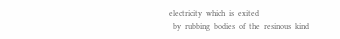electricity  which  is  exited
  by  rubbing  bodies  of  the  resinous  kind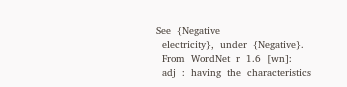See  {Negative
  electricity},  under  {Negative}.
  From  WordNet  r  1.6  [wn]:
  adj  :  having  the  characteristics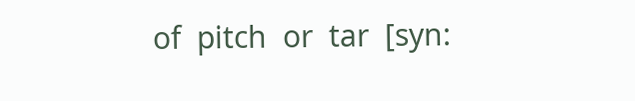of  pitch  or  tar  [syn: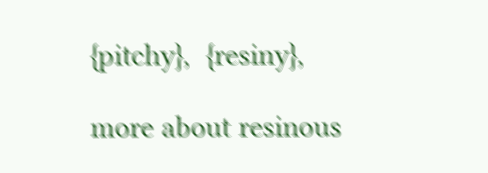{pitchy},  {resiny},

more about resinous